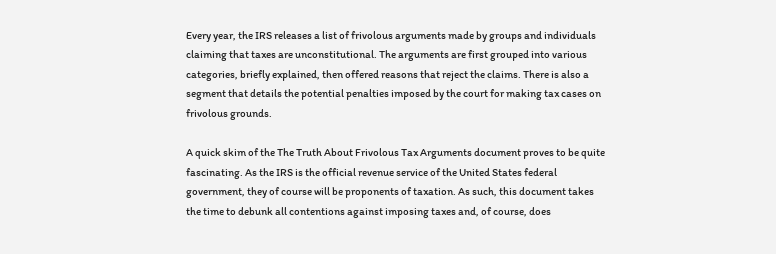Every year, the IRS releases a list of frivolous arguments made by groups and individuals claiming that taxes are unconstitutional. The arguments are first grouped into various categories, briefly explained, then offered reasons that reject the claims. There is also a segment that details the potential penalties imposed by the court for making tax cases on frivolous grounds.

A quick skim of the The Truth About Frivolous Tax Arguments document proves to be quite fascinating. As the IRS is the official revenue service of the United States federal government, they of course will be proponents of taxation. As such, this document takes the time to debunk all contentions against imposing taxes and, of course, does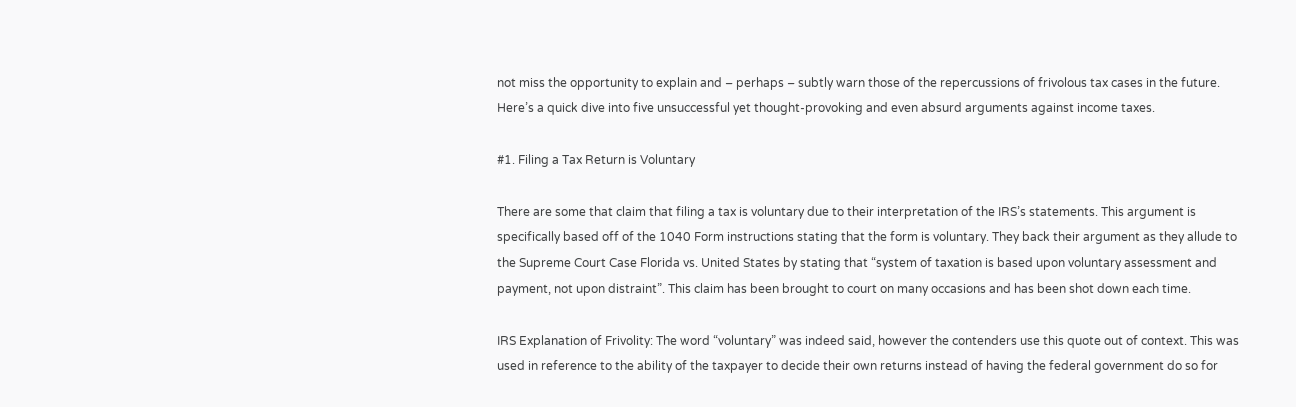not miss the opportunity to explain and – perhaps – subtly warn those of the repercussions of frivolous tax cases in the future. Here’s a quick dive into five unsuccessful yet thought-provoking and even absurd arguments against income taxes.

#1. Filing a Tax Return is Voluntary

There are some that claim that filing a tax is voluntary due to their interpretation of the IRS’s statements. This argument is specifically based off of the 1040 Form instructions stating that the form is voluntary. They back their argument as they allude to the Supreme Court Case Florida vs. United States by stating that “system of taxation is based upon voluntary assessment and payment, not upon distraint”. This claim has been brought to court on many occasions and has been shot down each time.

IRS Explanation of Frivolity: The word “voluntary” was indeed said, however the contenders use this quote out of context. This was used in reference to the ability of the taxpayer to decide their own returns instead of having the federal government do so for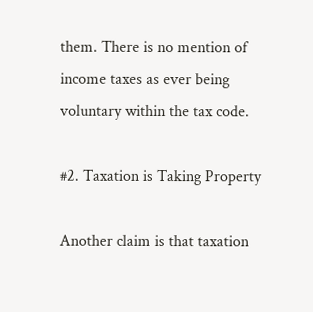them. There is no mention of income taxes as ever being voluntary within the tax code.

#2. Taxation is Taking Property

Another claim is that taxation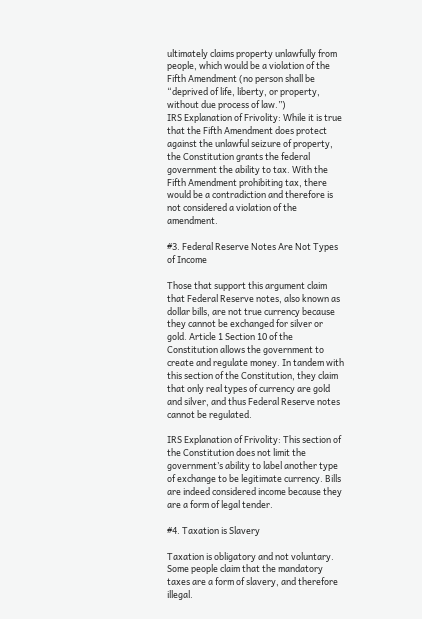ultimately claims property unlawfully from people, which would be a violation of the Fifth Amendment (no person shall be “deprived of life, liberty, or property, without due process of law.”)
IRS Explanation of Frivolity: While it is true that the Fifth Amendment does protect against the unlawful seizure of property, the Constitution grants the federal government the ability to tax. With the Fifth Amendment prohibiting tax, there would be a contradiction and therefore is not considered a violation of the amendment.

#3. Federal Reserve Notes Are Not Types of Income

Those that support this argument claim that Federal Reserve notes, also known as dollar bills, are not true currency because they cannot be exchanged for silver or gold. Article 1 Section 10 of the Constitution allows the government to create and regulate money. In tandem with this section of the Constitution, they claim that only real types of currency are gold and silver, and thus Federal Reserve notes cannot be regulated.

IRS Explanation of Frivolity: This section of the Constitution does not limit the government’s ability to label another type of exchange to be legitimate currency. Bills are indeed considered income because they are a form of legal tender.

#4. Taxation is Slavery

Taxation is obligatory and not voluntary. Some people claim that the mandatory taxes are a form of slavery, and therefore illegal.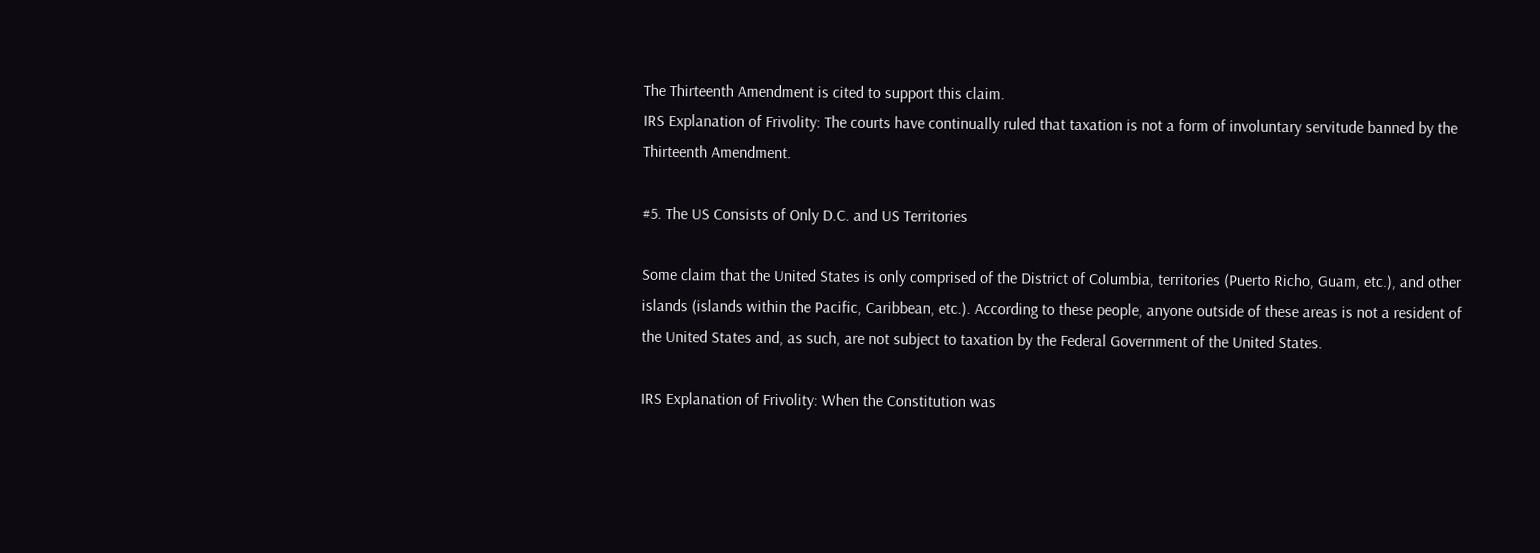The Thirteenth Amendment is cited to support this claim.
IRS Explanation of Frivolity: The courts have continually ruled that taxation is not a form of involuntary servitude banned by the Thirteenth Amendment.

#5. The US Consists of Only D.C. and US Territories

Some claim that the United States is only comprised of the District of Columbia, territories (Puerto Richo, Guam, etc.), and other islands (islands within the Pacific, Caribbean, etc.). According to these people, anyone outside of these areas is not a resident of the United States and, as such, are not subject to taxation by the Federal Government of the United States.

IRS Explanation of Frivolity: When the Constitution was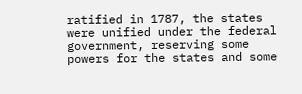ratified in 1787, the states were unified under the federal government, reserving some powers for the states and some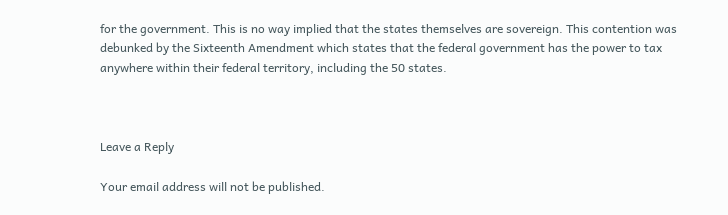for the government. This is no way implied that the states themselves are sovereign. This contention was debunked by the Sixteenth Amendment which states that the federal government has the power to tax anywhere within their federal territory, including the 50 states.



Leave a Reply

Your email address will not be published.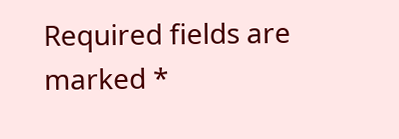Required fields are marked *